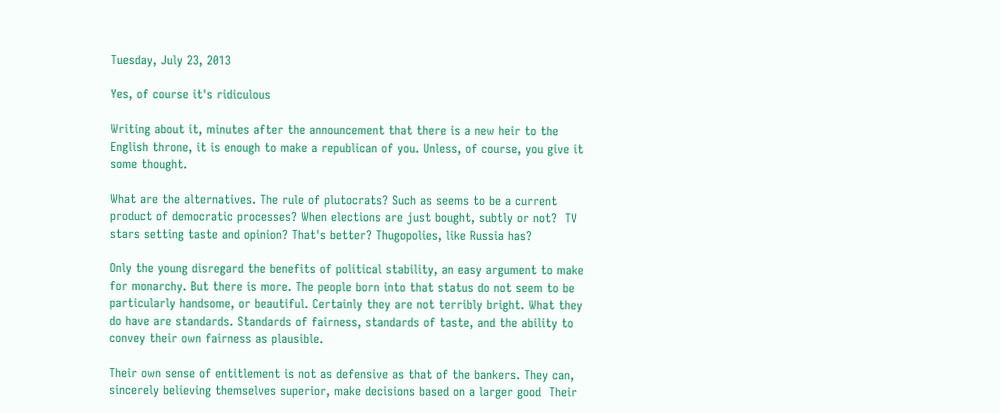Tuesday, July 23, 2013

Yes, of course it's ridiculous

Writing about it, minutes after the announcement that there is a new heir to the English throne, it is enough to make a republican of you. Unless, of course, you give it some thought.

What are the alternatives. The rule of plutocrats? Such as seems to be a current product of democratic processes? When elections are just bought, subtly or not?  TV stars setting taste and opinion? That's better? Thugopolies, like Russia has?

Only the young disregard the benefits of political stability, an easy argument to make for monarchy. But there is more. The people born into that status do not seem to be particularly handsome, or beautiful. Certainly they are not terribly bright. What they do have are standards. Standards of fairness, standards of taste, and the ability to convey their own fairness as plausible.

Their own sense of entitlement is not as defensive as that of the bankers. They can, sincerely believing themselves superior, make decisions based on a larger good  Their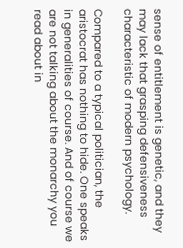sense of entitlement is genetic, and they may lack that grasping defensiveness characteristic of modern psychology.

Compared to a typical politician, the aristocrat has nothing to hide. One speaks in generalities of course. And of course we are not talking about the monarchy you read about in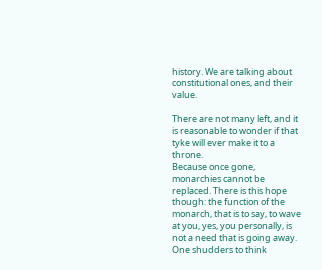history. We are talking about constitutional ones, and their value.

There are not many left, and it is reasonable to wonder if that tyke will ever make it to a throne.
Because once gone, monarchies cannot be replaced. There is this hope though: the function of the monarch, that is to say, to wave at you, yes, you personally, is not a need that is going away. One shudders to think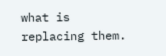what is replacing them.